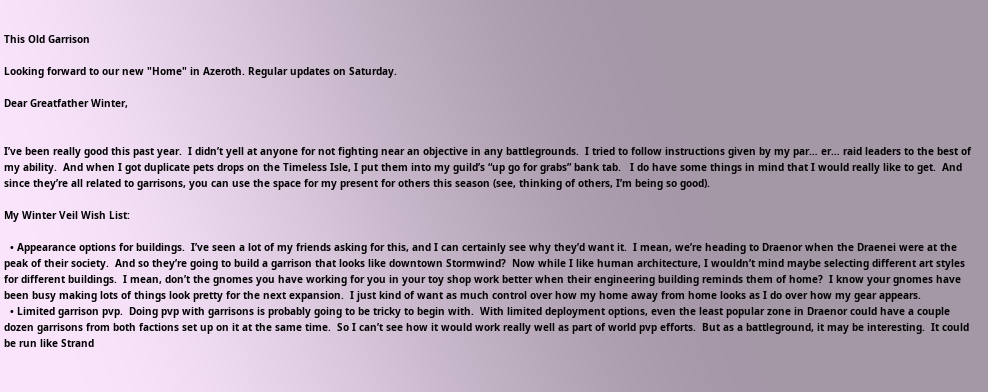This Old Garrison

Looking forward to our new "Home" in Azeroth. Regular updates on Saturday.

Dear Greatfather Winter,


I’ve been really good this past year.  I didn’t yell at anyone for not fighting near an objective in any battlegrounds.  I tried to follow instructions given by my par… er… raid leaders to the best of my ability.  And when I got duplicate pets drops on the Timeless Isle, I put them into my guild’s “up go for grabs” bank tab.   I do have some things in mind that I would really like to get.  And since they’re all related to garrisons, you can use the space for my present for others this season (see, thinking of others, I’m being so good).

My Winter Veil Wish List:

  • Appearance options for buildings.  I’ve seen a lot of my friends asking for this, and I can certainly see why they’d want it.  I mean, we’re heading to Draenor when the Draenei were at the peak of their society.  And so they’re going to build a garrison that looks like downtown Stormwind?  Now while I like human architecture, I wouldn’t mind maybe selecting different art styles for different buildings.  I mean, don’t the gnomes you have working for you in your toy shop work better when their engineering building reminds them of home?  I know your gnomes have been busy making lots of things look pretty for the next expansion.  I just kind of want as much control over how my home away from home looks as I do over how my gear appears.
  • Limited garrison pvp.  Doing pvp with garrisons is probably going to be tricky to begin with.  With limited deployment options, even the least popular zone in Draenor could have a couple dozen garrisons from both factions set up on it at the same time.  So I can’t see how it would work really well as part of world pvp efforts.  But as a battleground, it may be interesting.  It could be run like Strand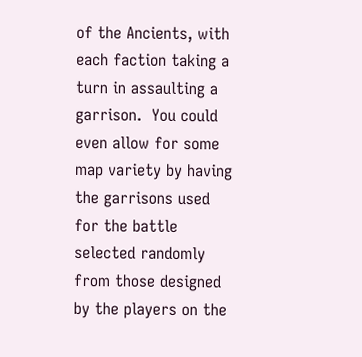of the Ancients, with each faction taking a turn in assaulting a garrison.  You could even allow for some map variety by having the garrisons used for the battle selected randomly from those designed by the players on the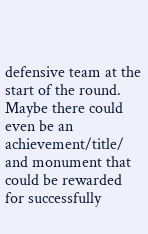defensive team at the start of the round.  Maybe there could even be an achievement/title/ and monument that could be rewarded for successfully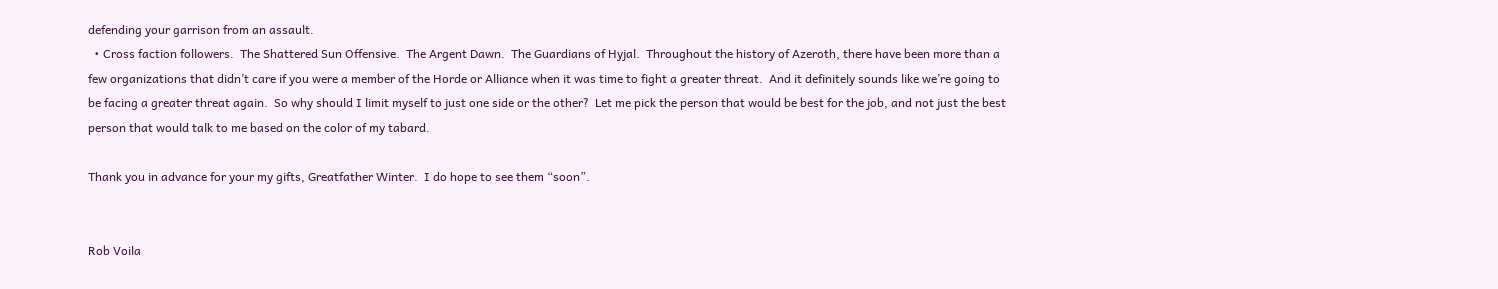defending your garrison from an assault.
  • Cross faction followers.  The Shattered Sun Offensive.  The Argent Dawn.  The Guardians of Hyjal.  Throughout the history of Azeroth, there have been more than a few organizations that didn’t care if you were a member of the Horde or Alliance when it was time to fight a greater threat.  And it definitely sounds like we’re going to be facing a greater threat again.  So why should I limit myself to just one side or the other?  Let me pick the person that would be best for the job, and not just the best person that would talk to me based on the color of my tabard.

Thank you in advance for your my gifts, Greatfather Winter.  I do hope to see them “soon”.


Rob Voila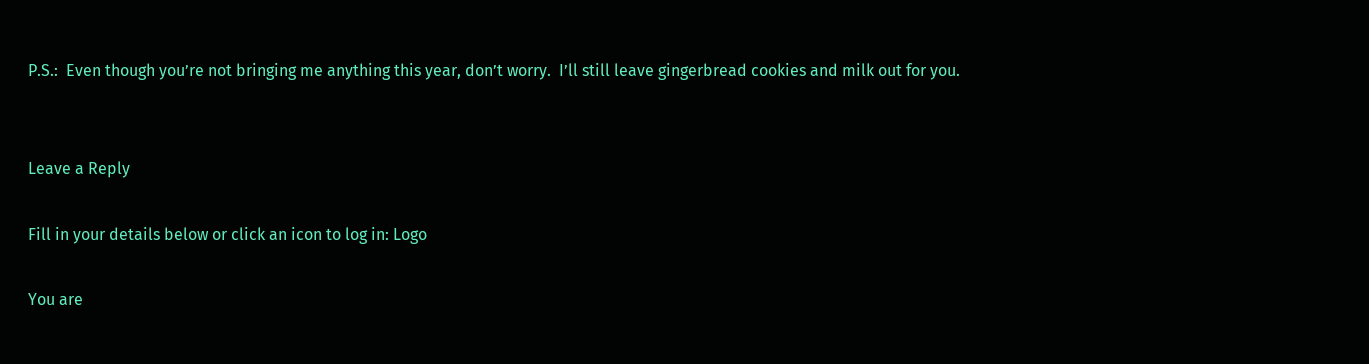P.S.:  Even though you’re not bringing me anything this year, don’t worry.  I’ll still leave gingerbread cookies and milk out for you.


Leave a Reply

Fill in your details below or click an icon to log in: Logo

You are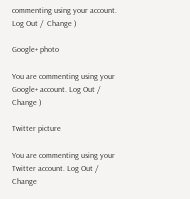commenting using your account. Log Out /  Change )

Google+ photo

You are commenting using your Google+ account. Log Out /  Change )

Twitter picture

You are commenting using your Twitter account. Log Out /  Change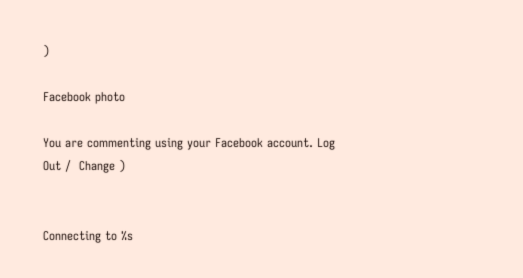)

Facebook photo

You are commenting using your Facebook account. Log Out /  Change )


Connecting to %s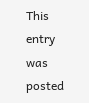This entry was posted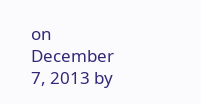on December 7, 2013 by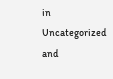in Uncategorized and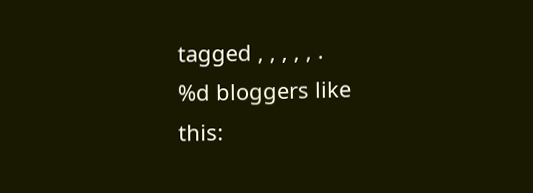tagged , , , , , .
%d bloggers like this: